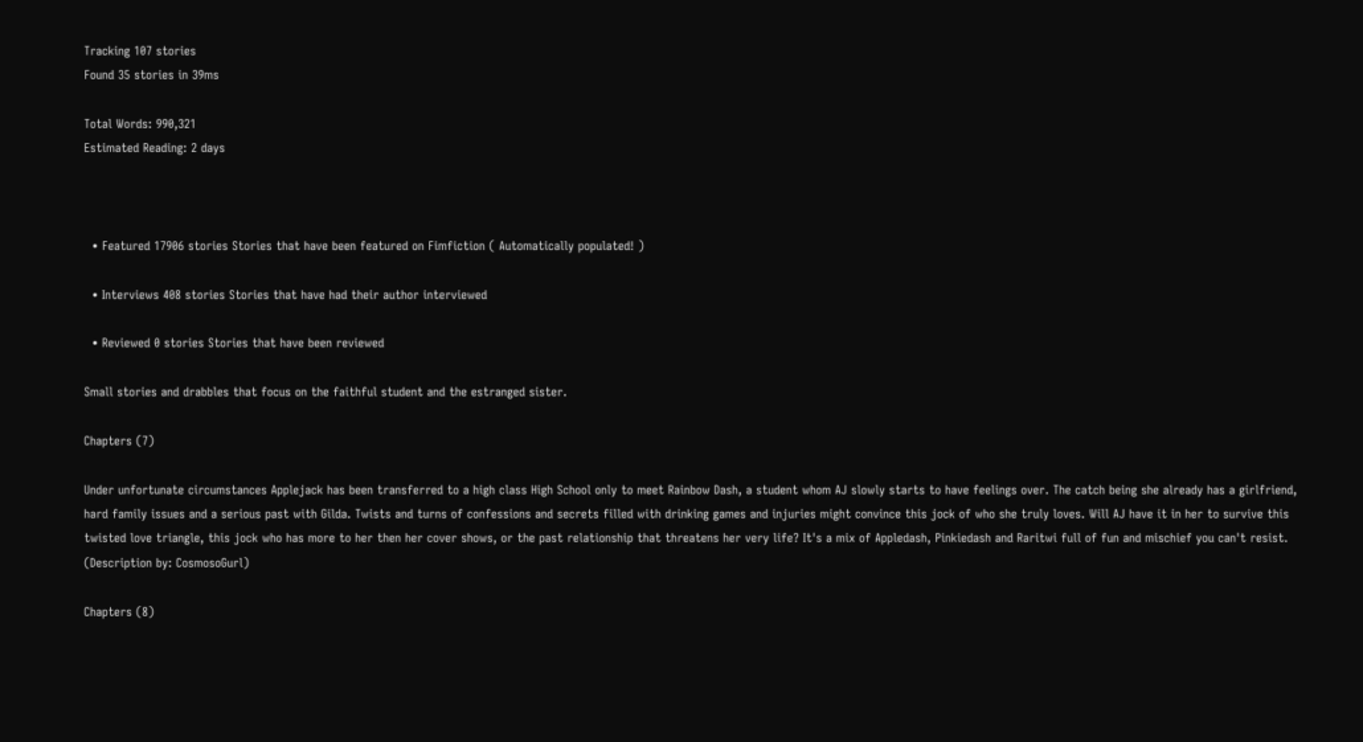Tracking 107 stories
Found 35 stories in 39ms

Total Words: 990,321
Estimated Reading: 2 days



  • Featured 17906 stories Stories that have been featured on Fimfiction ( Automatically populated! )

  • Interviews 408 stories Stories that have had their author interviewed

  • Reviewed 0 stories Stories that have been reviewed

Small stories and drabbles that focus on the faithful student and the estranged sister.

Chapters (7)

Under unfortunate circumstances Applejack has been transferred to a high class High School only to meet Rainbow Dash, a student whom AJ slowly starts to have feelings over. The catch being she already has a girlfriend, hard family issues and a serious past with Gilda. Twists and turns of confessions and secrets filled with drinking games and injuries might convince this jock of who she truly loves. Will AJ have it in her to survive this twisted love triangle, this jock who has more to her then her cover shows, or the past relationship that threatens her very life? It's a mix of Appledash, Pinkiedash and Raritwi full of fun and mischief you can't resist. (Description by: CosmosoGurl)

Chapters (8)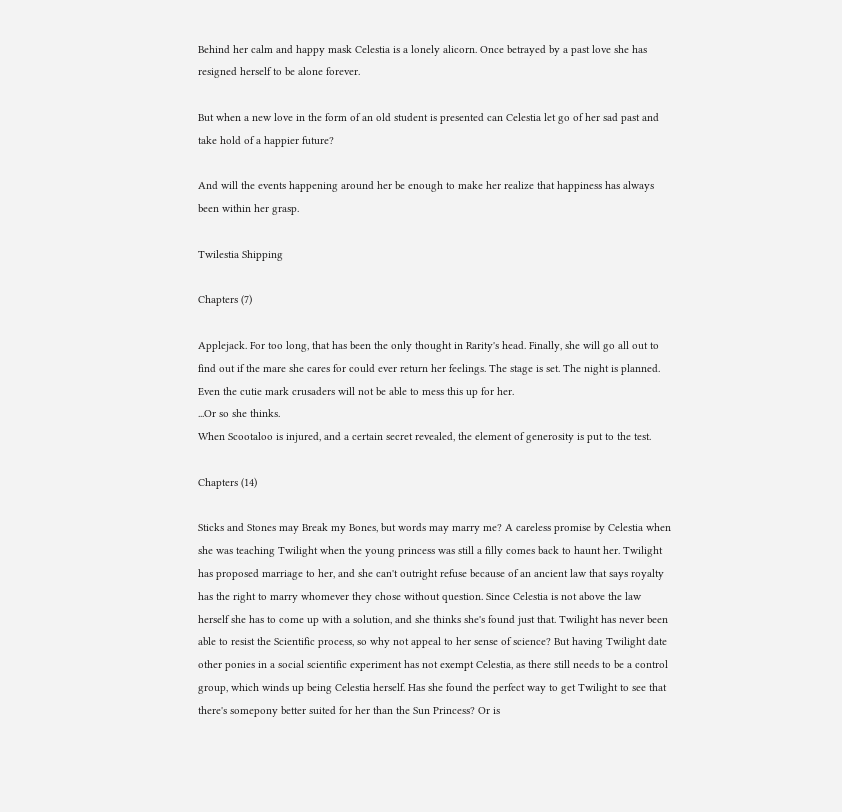Behind her calm and happy mask Celestia is a lonely alicorn. Once betrayed by a past love she has resigned herself to be alone forever.

But when a new love in the form of an old student is presented can Celestia let go of her sad past and take hold of a happier future?

And will the events happening around her be enough to make her realize that happiness has always been within her grasp.

Twilestia Shipping

Chapters (7)

Applejack. For too long, that has been the only thought in Rarity's head. Finally, she will go all out to find out if the mare she cares for could ever return her feelings. The stage is set. The night is planned. Even the cutie mark crusaders will not be able to mess this up for her.
...Or so she thinks.
When Scootaloo is injured, and a certain secret revealed, the element of generosity is put to the test.

Chapters (14)

Sticks and Stones may Break my Bones, but words may marry me? A careless promise by Celestia when she was teaching Twilight when the young princess was still a filly comes back to haunt her. Twilight has proposed marriage to her, and she can't outright refuse because of an ancient law that says royalty has the right to marry whomever they chose without question. Since Celestia is not above the law herself she has to come up with a solution, and she thinks she's found just that. Twilight has never been able to resist the Scientific process, so why not appeal to her sense of science? But having Twilight date other ponies in a social scientific experiment has not exempt Celestia, as there still needs to be a control group, which winds up being Celestia herself. Has she found the perfect way to get Twilight to see that there's somepony better suited for her than the Sun Princess? Or is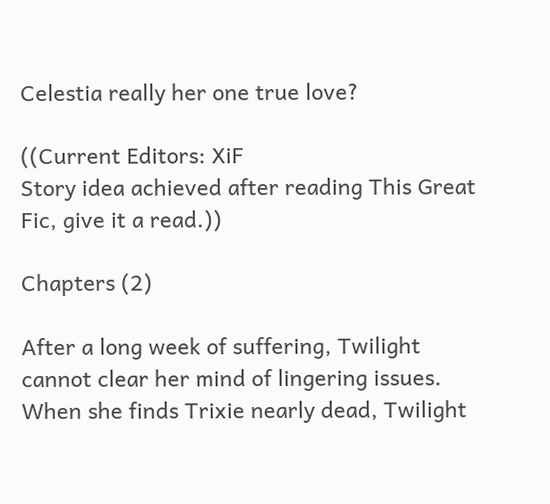Celestia really her one true love?

((Current Editors: XiF
Story idea achieved after reading This Great Fic, give it a read.))

Chapters (2)

After a long week of suffering, Twilight cannot clear her mind of lingering issues. When she finds Trixie nearly dead, Twilight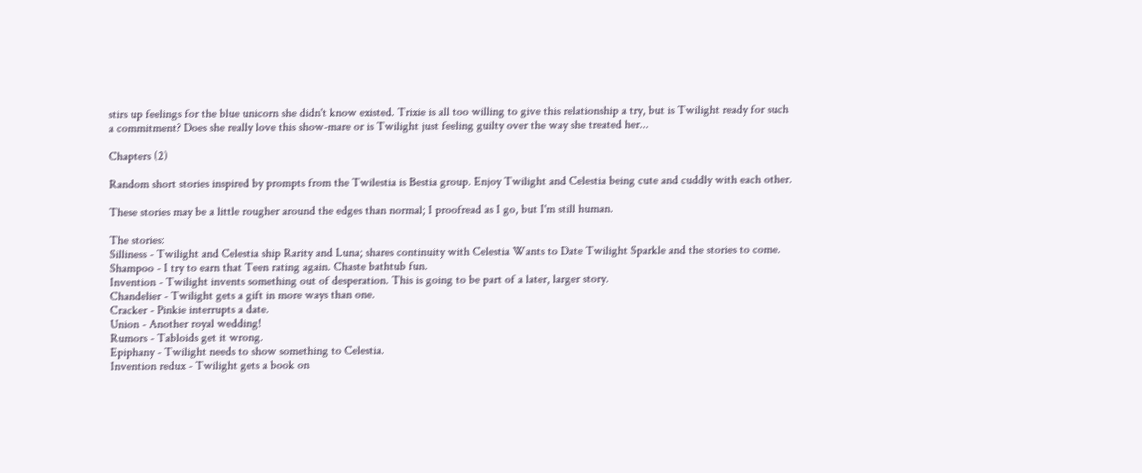stirs up feelings for the blue unicorn she didn't know existed. Trixie is all too willing to give this relationship a try, but is Twilight ready for such a commitment? Does she really love this show-mare or is Twilight just feeling guilty over the way she treated her...

Chapters (2)

Random short stories inspired by prompts from the Twilestia is Bestia group. Enjoy Twilight and Celestia being cute and cuddly with each other.

These stories may be a little rougher around the edges than normal; I proofread as I go, but I'm still human.

The stories:
Silliness - Twilight and Celestia ship Rarity and Luna; shares continuity with Celestia Wants to Date Twilight Sparkle and the stories to come.
Shampoo - I try to earn that Teen rating again. Chaste bathtub fun.
Invention - Twilight invents something out of desperation. This is going to be part of a later, larger story.
Chandelier - Twilight gets a gift in more ways than one.
Cracker - Pinkie interrupts a date.
Union - Another royal wedding!
Rumors - Tabloids get it wrong.
Epiphany - Twilight needs to show something to Celestia.
Invention redux - Twilight gets a book on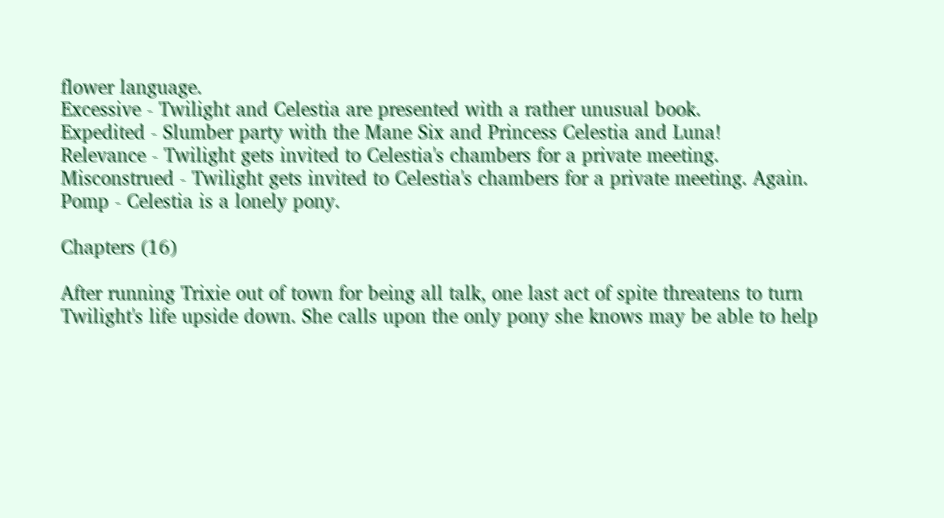flower language.
Excessive - Twilight and Celestia are presented with a rather unusual book.
Expedited - Slumber party with the Mane Six and Princess Celestia and Luna!
Relevance - Twilight gets invited to Celestia's chambers for a private meeting.
Misconstrued - Twilight gets invited to Celestia's chambers for a private meeting. Again.
Pomp - Celestia is a lonely pony.

Chapters (16)

After running Trixie out of town for being all talk, one last act of spite threatens to turn Twilight's life upside down. She calls upon the only pony she knows may be able to help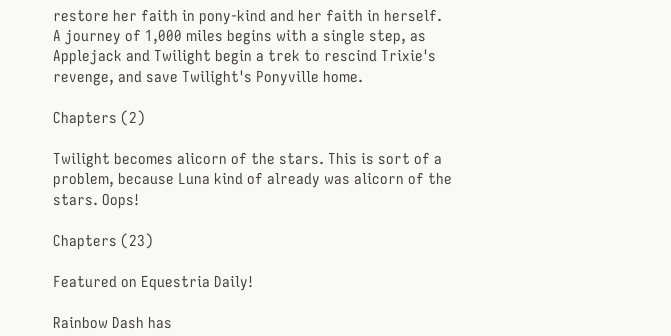restore her faith in pony-kind and her faith in herself.
A journey of 1,000 miles begins with a single step, as Applejack and Twilight begin a trek to rescind Trixie's revenge, and save Twilight's Ponyville home.

Chapters (2)

Twilight becomes alicorn of the stars. This is sort of a problem, because Luna kind of already was alicorn of the stars. Oops!

Chapters (23)

Featured on Equestria Daily!

Rainbow Dash has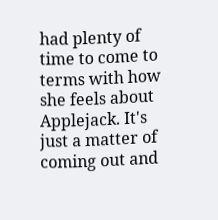had plenty of time to come to terms with how she feels about Applejack. It's just a matter of coming out and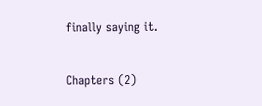finally saying it.

Chapters (2)